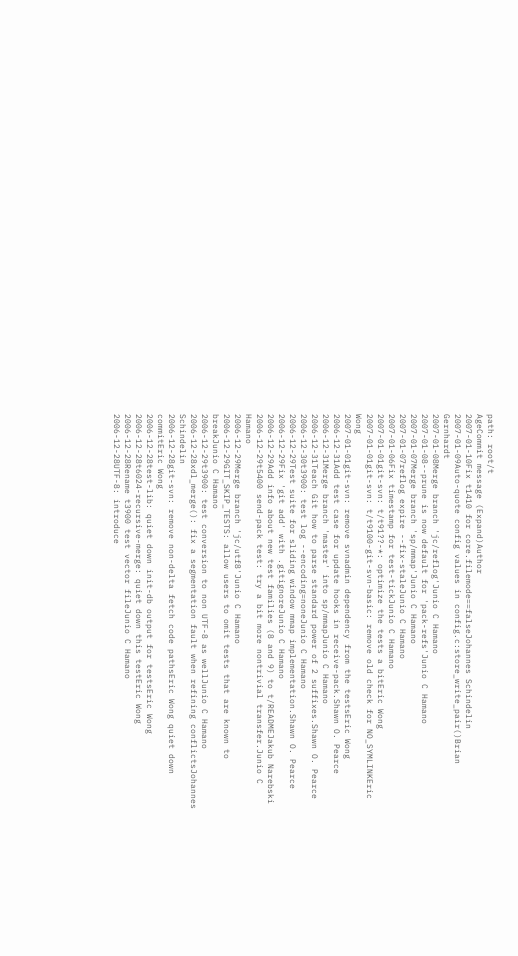path: root/t
AgeCommit message (Expand)Author
2007-01-10Fix t1410 for core.filemode==falseJohannes Schindelin
2007-01-09Auto-quote config values in config.c:store_write_pair()Brian Gernhardt
2007-01-08Merge branch 'jc/reflog'Junio C Hamano
2007-01-08--prune is now default for 'pack-refs'Junio C Hamano
2007-01-07Merge branch 'sp/mmap'Junio C Hamano
2007-01-07reflog expire --fix-staleJunio C Hamano
2007-01-06Fix timestamp for test-tickJunio C Hamano
2007-01-01git-svn: t/t91??-*: optimize the tests a bitEric Wong
2007-01-01git-svn: t/t9100-git-svn-basic: remove old check for NO_SYMLINKEric Wong
2007-01-01git-svn: remove svnadmin dependency from the testsEric Wong
2006-12-31Add test case for update hooks in receive-pack.Shawn O. Pearce
2006-12-31Merge branch 'master' into sp/mmapJunio C Hamano
2006-12-31Teach Git how to parse standard power of 2 suffixes.Shawn O. Pearce
2006-12-30t3900: test log --encoding=noneJunio C Hamano
2006-12-29Test suite for sliding window mmap implementation.Shawn O. Pearce
2006-12-29Fix 'git add' with .gitignoreJunio C Hamano
2006-12-29Add info about new test families (8 and 9) to t/READMEJakub Narebski
2006-12-29t5400 send-pack test: try a bit more nontrivial transfer.Junio C Hamano
2006-12-29Merge branch 'jc/utf8'Junio C Hamano
2006-12-29GIT_SKIP_TESTS: allow users to omit tests that are known to breakJunio C Hamano
2006-12-29t3900: test conversion to non UTF-8 as wellJunio C Hamano
2006-12-28xdl_merge(): fix a segmentation fault when refining conflictsJohannes Schindelin
2006-12-28git-svn: remove non-delta fetch code pathsEric Wong quiet down commitEric Wong
2006-12-28test-lib: quiet down init-db output for testsEric Wong
2006-12-28t6024-recursive-merge: quiet down this testEric Wong
2006-12-28Rename t3900 test vector fileJunio C Hamano
2006-12-28UTF-8: introduce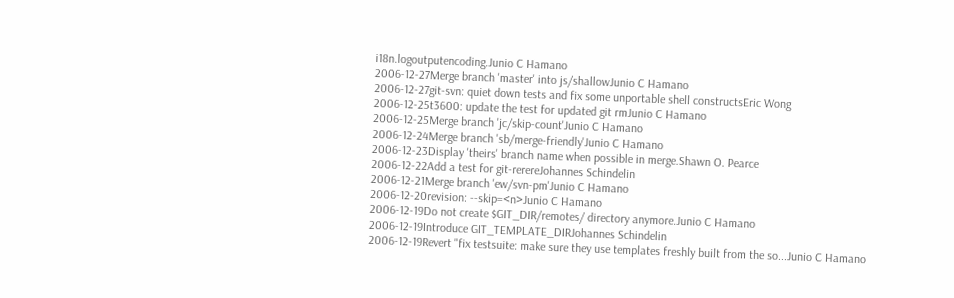i18n.logoutputencoding.Junio C Hamano
2006-12-27Merge branch 'master' into js/shallowJunio C Hamano
2006-12-27git-svn: quiet down tests and fix some unportable shell constructsEric Wong
2006-12-25t3600: update the test for updated git rmJunio C Hamano
2006-12-25Merge branch 'jc/skip-count'Junio C Hamano
2006-12-24Merge branch 'sb/merge-friendly'Junio C Hamano
2006-12-23Display 'theirs' branch name when possible in merge.Shawn O. Pearce
2006-12-22Add a test for git-rerereJohannes Schindelin
2006-12-21Merge branch 'ew/svn-pm'Junio C Hamano
2006-12-20revision: --skip=<n>Junio C Hamano
2006-12-19Do not create $GIT_DIR/remotes/ directory anymore.Junio C Hamano
2006-12-19Introduce GIT_TEMPLATE_DIRJohannes Schindelin
2006-12-19Revert "fix testsuite: make sure they use templates freshly built from the so...Junio C Hamano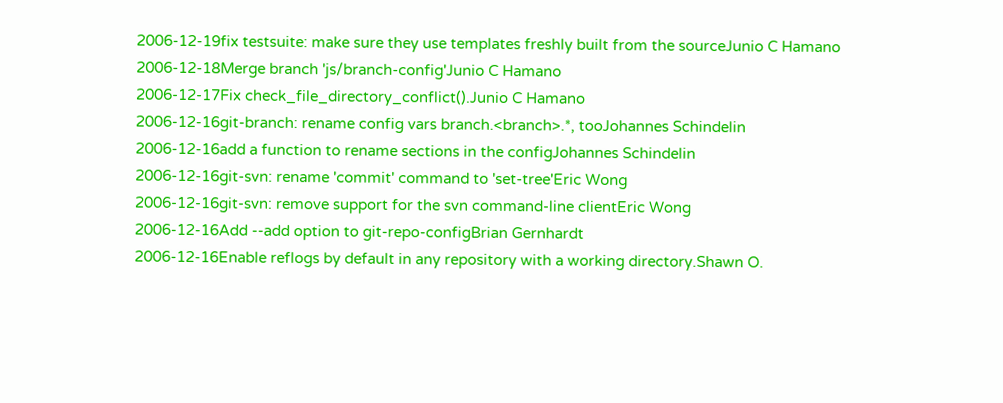2006-12-19fix testsuite: make sure they use templates freshly built from the sourceJunio C Hamano
2006-12-18Merge branch 'js/branch-config'Junio C Hamano
2006-12-17Fix check_file_directory_conflict().Junio C Hamano
2006-12-16git-branch: rename config vars branch.<branch>.*, tooJohannes Schindelin
2006-12-16add a function to rename sections in the configJohannes Schindelin
2006-12-16git-svn: rename 'commit' command to 'set-tree'Eric Wong
2006-12-16git-svn: remove support for the svn command-line clientEric Wong
2006-12-16Add --add option to git-repo-configBrian Gernhardt
2006-12-16Enable reflogs by default in any repository with a working directory.Shawn O.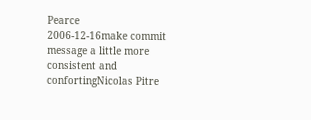Pearce
2006-12-16make commit message a little more consistent and confortingNicolas Pitre